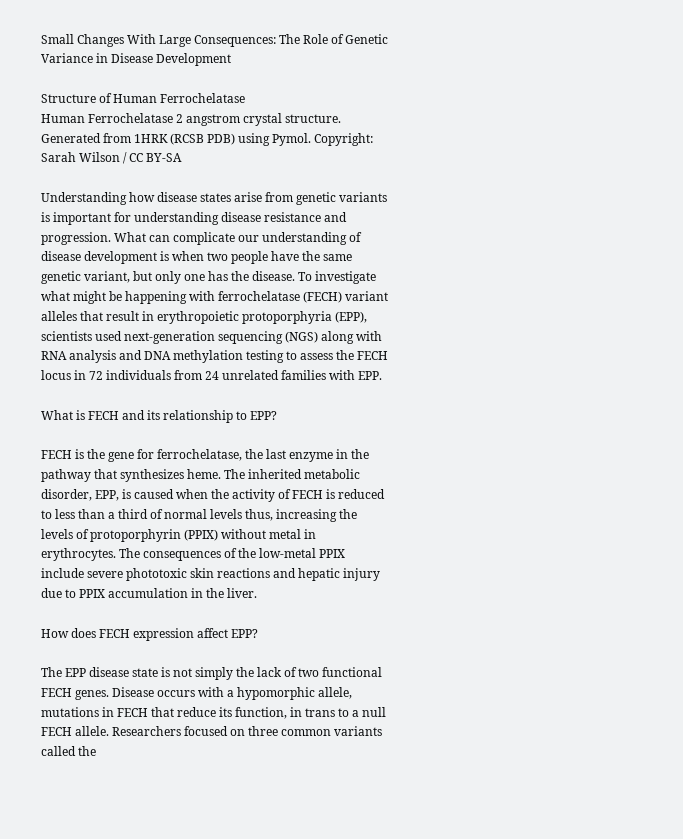Small Changes With Large Consequences: The Role of Genetic Variance in Disease Development

Structure of Human Ferrochelatase
Human Ferrochelatase 2 angstrom crystal structure. Generated from 1HRK (RCSB PDB) using Pymol. Copyright: Sarah Wilson / CC BY-SA

Understanding how disease states arise from genetic variants is important for understanding disease resistance and progression. What can complicate our understanding of disease development is when two people have the same genetic variant, but only one has the disease. To investigate what might be happening with ferrochelatase (FECH) variant alleles that result in erythropoietic protoporphyria (EPP), scientists used next-generation sequencing (NGS) along with RNA analysis and DNA methylation testing to assess the FECH locus in 72 individuals from 24 unrelated families with EPP.

What is FECH and its relationship to EPP?

FECH is the gene for ferrochelatase, the last enzyme in the pathway that synthesizes heme. The inherited metabolic disorder, EPP, is caused when the activity of FECH is reduced to less than a third of normal levels thus, increasing the levels of protoporphyrin (PPIX) without metal in erythrocytes. The consequences of the low-metal PPIX include severe phototoxic skin reactions and hepatic injury due to PPIX accumulation in the liver.

How does FECH expression affect EPP?

The EPP disease state is not simply the lack of two functional FECH genes. Disease occurs with a hypomorphic allele, mutations in FECH that reduce its function, in trans to a null FECH allele. Researchers focused on three common variants called the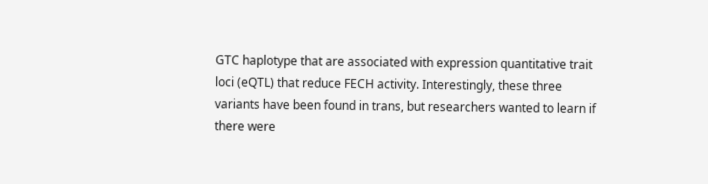GTC haplotype that are associated with expression quantitative trait loci (eQTL) that reduce FECH activity. Interestingly, these three variants have been found in trans, but researchers wanted to learn if there were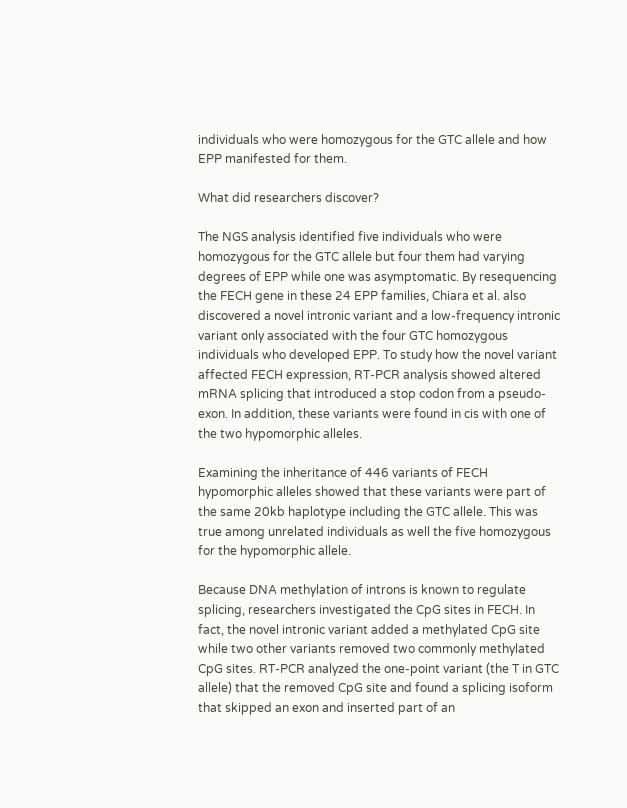individuals who were homozygous for the GTC allele and how EPP manifested for them.

What did researchers discover?

The NGS analysis identified five individuals who were homozygous for the GTC allele but four them had varying degrees of EPP while one was asymptomatic. By resequencing the FECH gene in these 24 EPP families, Chiara et al. also discovered a novel intronic variant and a low-frequency intronic variant only associated with the four GTC homozygous individuals who developed EPP. To study how the novel variant affected FECH expression, RT-PCR analysis showed altered mRNA splicing that introduced a stop codon from a pseudo-exon. In addition, these variants were found in cis with one of the two hypomorphic alleles.

Examining the inheritance of 446 variants of FECH hypomorphic alleles showed that these variants were part of the same 20kb haplotype including the GTC allele. This was true among unrelated individuals as well the five homozygous for the hypomorphic allele.

Because DNA methylation of introns is known to regulate splicing, researchers investigated the CpG sites in FECH. In fact, the novel intronic variant added a methylated CpG site while two other variants removed two commonly methylated CpG sites. RT-PCR analyzed the one-point variant (the T in GTC allele) that the removed CpG site and found a splicing isoform that skipped an exon and inserted part of an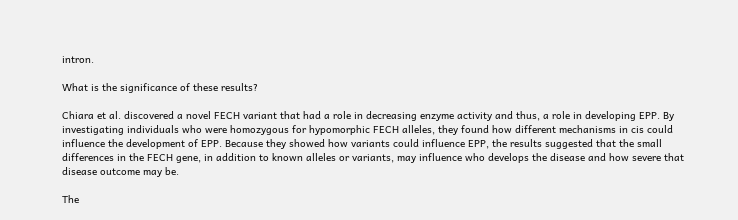intron.

What is the significance of these results?

Chiara et al. discovered a novel FECH variant that had a role in decreasing enzyme activity and thus, a role in developing EPP. By investigating individuals who were homozygous for hypomorphic FECH alleles, they found how different mechanisms in cis could influence the development of EPP. Because they showed how variants could influence EPP, the results suggested that the small differences in the FECH gene, in addition to known alleles or variants, may influence who develops the disease and how severe that disease outcome may be.

The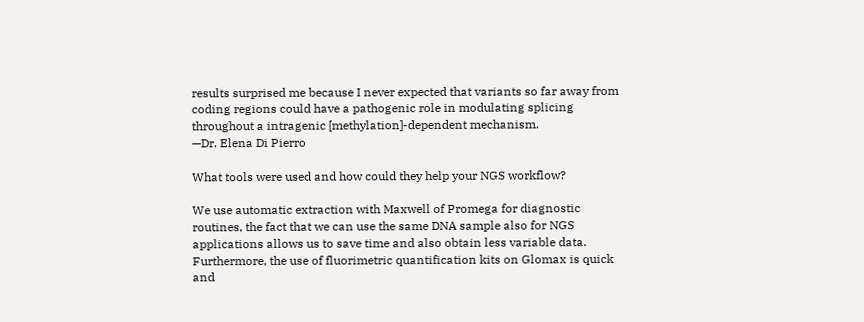results surprised me because I never expected that variants so far away from coding regions could have a pathogenic role in modulating splicing throughout a intragenic [methylation]-dependent mechanism.
—Dr. Elena Di Pierro

What tools were used and how could they help your NGS workflow?

We use automatic extraction with Maxwell of Promega for diagnostic routines, the fact that we can use the same DNA sample also for NGS applications allows us to save time and also obtain less variable data.
Furthermore, the use of fluorimetric quantification kits on Glomax is quick and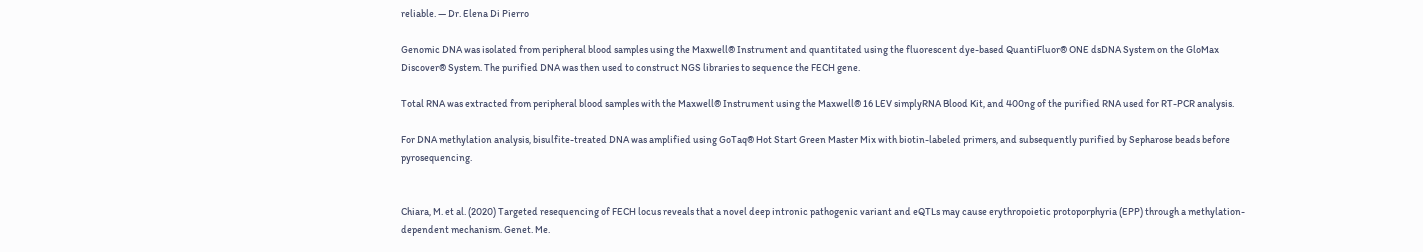reliable. — Dr. Elena Di Pierro

Genomic DNA was isolated from peripheral blood samples using the Maxwell® Instrument and quantitated using the fluorescent dye-based QuantiFluor® ONE dsDNA System on the GloMax Discover® System. The purified DNA was then used to construct NGS libraries to sequence the FECH gene.

Total RNA was extracted from peripheral blood samples with the Maxwell® Instrument using the Maxwell® 16 LEV simplyRNA Blood Kit, and 400ng of the purified RNA used for RT-PCR analysis.

For DNA methylation analysis, bisulfite-treated DNA was amplified using GoTaq® Hot Start Green Master Mix with biotin-labeled primers, and subsequently purified by Sepharose beads before pyrosequencing.


Chiara, M. et al. (2020) Targeted resequencing of FECH locus reveals that a novel deep intronic pathogenic variant and eQTLs may cause erythropoietic protoporphyria (EPP) through a methylation-dependent mechanism. Genet. Me.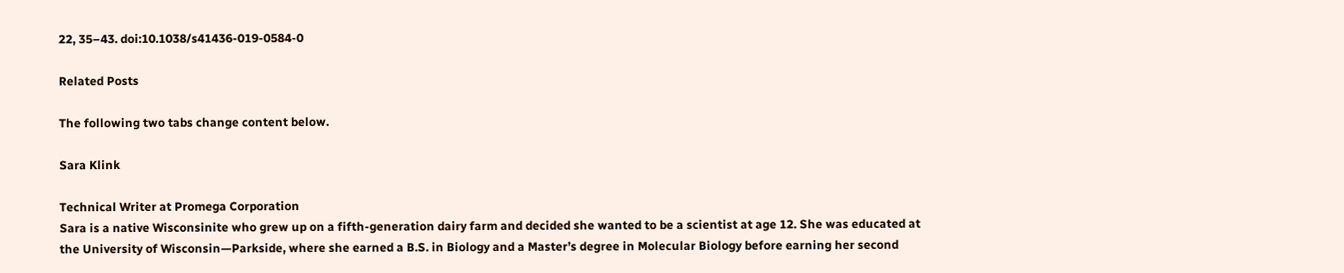22, 35–43. doi:10.1038/s41436-019-0584-0

Related Posts

The following two tabs change content below.

Sara Klink

Technical Writer at Promega Corporation
Sara is a native Wisconsinite who grew up on a fifth-generation dairy farm and decided she wanted to be a scientist at age 12. She was educated at the University of Wisconsin—Parkside, where she earned a B.S. in Biology and a Master’s degree in Molecular Biology before earning her second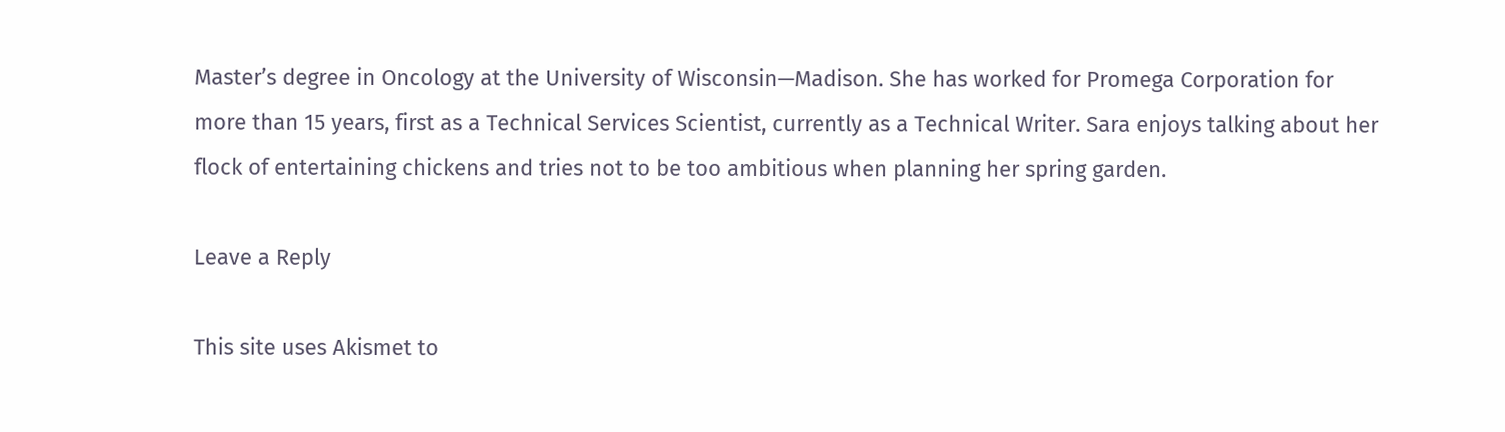Master’s degree in Oncology at the University of Wisconsin—Madison. She has worked for Promega Corporation for more than 15 years, first as a Technical Services Scientist, currently as a Technical Writer. Sara enjoys talking about her flock of entertaining chickens and tries not to be too ambitious when planning her spring garden.

Leave a Reply

This site uses Akismet to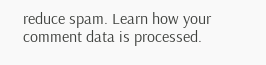reduce spam. Learn how your comment data is processed.